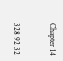Chapter 14

328 92 32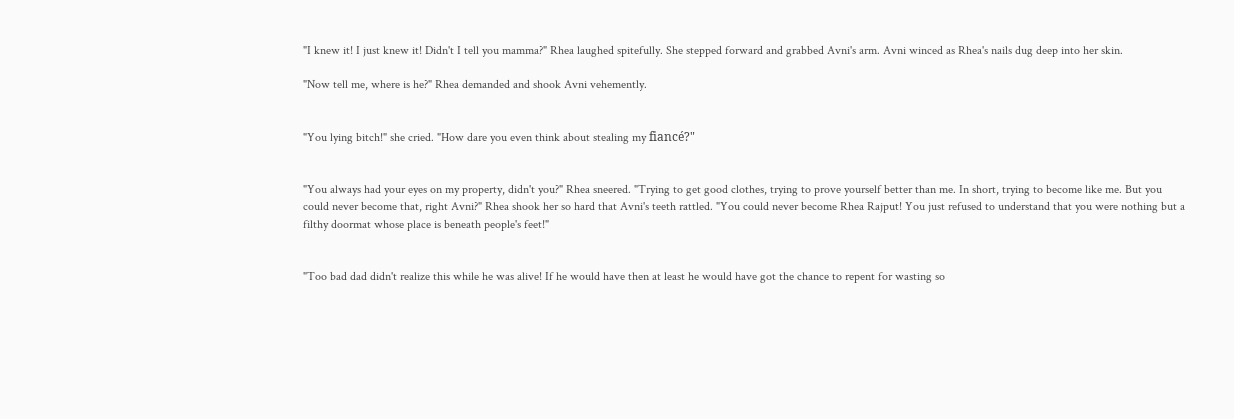"I knew it! I just knew it! Didn't I tell you mamma?" Rhea laughed spitefully. She stepped forward and grabbed Avni's arm. Avni winced as Rhea's nails dug deep into her skin.

"Now tell me, where is he?" Rhea demanded and shook Avni vehemently.


"You lying bitch!" she cried. "How dare you even think about stealing my fiancé?"


"You always had your eyes on my property, didn't you?" Rhea sneered. "Trying to get good clothes, trying to prove yourself better than me. In short, trying to become like me. But you could never become that, right Avni?" Rhea shook her so hard that Avni's teeth rattled. "You could never become Rhea Rajput! You just refused to understand that you were nothing but a filthy doormat whose place is beneath people's feet!"


"Too bad dad didn't realize this while he was alive! If he would have then at least he would have got the chance to repent for wasting so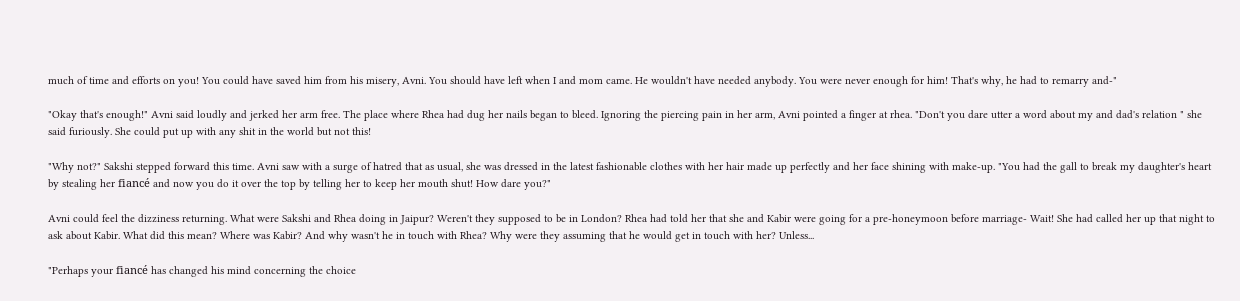much of time and efforts on you! You could have saved him from his misery, Avni. You should have left when I and mom came. He wouldn't have needed anybody. You were never enough for him! That's why, he had to remarry and-"

"Okay that's enough!" Avni said loudly and jerked her arm free. The place where Rhea had dug her nails began to bleed. Ignoring the piercing pain in her arm, Avni pointed a finger at rhea. "Don't you dare utter a word about my and dad's relation " she said furiously. She could put up with any shit in the world but not this!

"Why not?" Sakshi stepped forward this time. Avni saw with a surge of hatred that as usual, she was dressed in the latest fashionable clothes with her hair made up perfectly and her face shining with make-up. "You had the gall to break my daughter's heart by stealing her fiancé and now you do it over the top by telling her to keep her mouth shut! How dare you?"

Avni could feel the dizziness returning. What were Sakshi and Rhea doing in Jaipur? Weren't they supposed to be in London? Rhea had told her that she and Kabir were going for a pre-honeymoon before marriage- Wait! She had called her up that night to ask about Kabir. What did this mean? Where was Kabir? And why wasn't he in touch with Rhea? Why were they assuming that he would get in touch with her? Unless...

"Perhaps your fiancé has changed his mind concerning the choice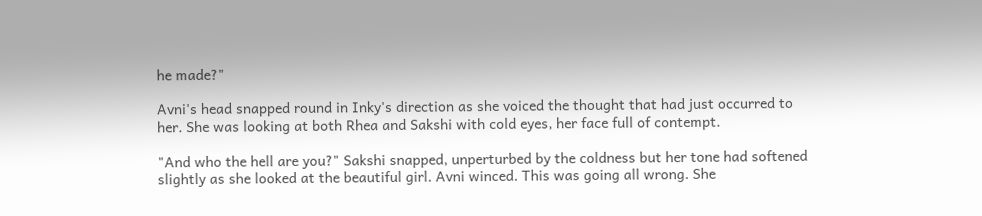he made?"

Avni's head snapped round in Inky's direction as she voiced the thought that had just occurred to her. She was looking at both Rhea and Sakshi with cold eyes, her face full of contempt.

"And who the hell are you?" Sakshi snapped, unperturbed by the coldness but her tone had softened slightly as she looked at the beautiful girl. Avni winced. This was going all wrong. She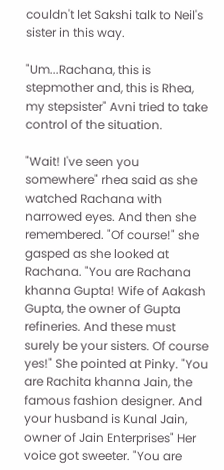couldn't let Sakshi talk to Neil's sister in this way.

"Um...Rachana, this is stepmother and, this is Rhea, my stepsister" Avni tried to take control of the situation.

"Wait! I've seen you somewhere" rhea said as she watched Rachana with narrowed eyes. And then she remembered. "Of course!" she gasped as she looked at Rachana. "You are Rachana khanna Gupta! Wife of Aakash Gupta, the owner of Gupta refineries. And these must surely be your sisters. Of course yes!" She pointed at Pinky. "You are Rachita khanna Jain, the famous fashion designer. And your husband is Kunal Jain, owner of Jain Enterprises" Her voice got sweeter. "You are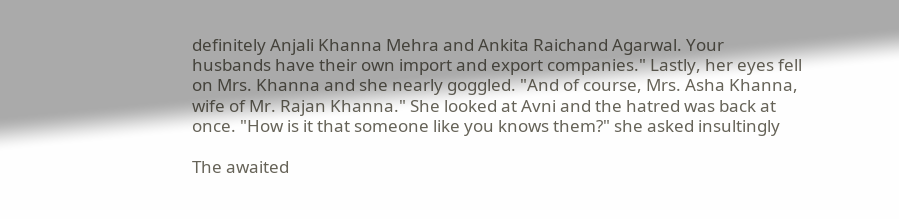definitely Anjali Khanna Mehra and Ankita Raichand Agarwal. Your husbands have their own import and export companies." Lastly, her eyes fell on Mrs. Khanna and she nearly goggled. "And of course, Mrs. Asha Khanna, wife of Mr. Rajan Khanna." She looked at Avni and the hatred was back at once. "How is it that someone like you knows them?" she asked insultingly

The awaited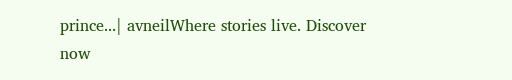prince...| avneilWhere stories live. Discover now